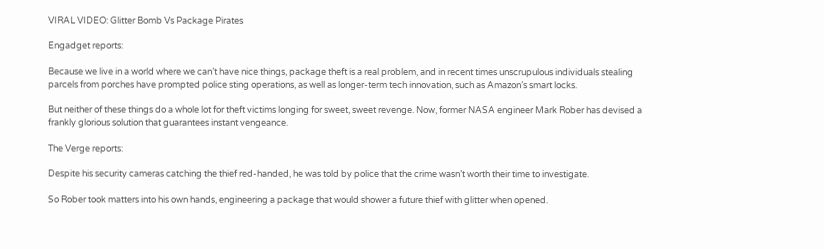VIRAL VIDEO: Glitter Bomb Vs Package Pirates

Engadget reports:

Because we live in a world where we can’t have nice things, package theft is a real problem, and in recent times unscrupulous individuals stealing parcels from porches have prompted police sting operations, as well as longer-term tech innovation, such as Amazon’s smart locks.

But neither of these things do a whole lot for theft victims longing for sweet, sweet revenge. Now, former NASA engineer Mark Rober has devised a frankly glorious solution that guarantees instant vengeance.

The Verge reports:

Despite his security cameras catching the thief red-handed, he was told by police that the crime wasn’t worth their time to investigate.

So Rober took matters into his own hands, engineering a package that would shower a future thief with glitter when opened.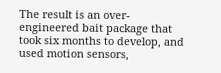The result is an over-engineered bait package that took six months to develop, and used motion sensors,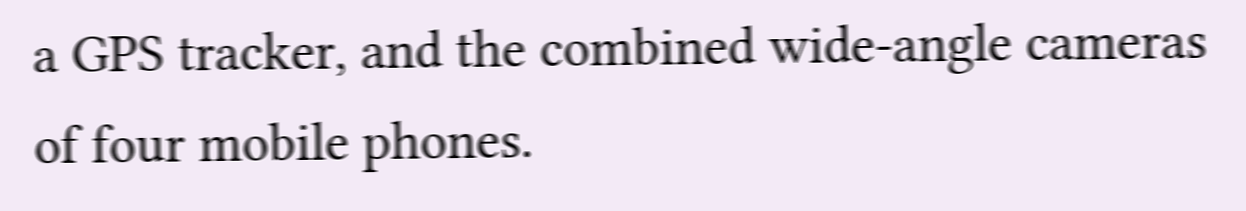a GPS tracker, and the combined wide-angle cameras of four mobile phones.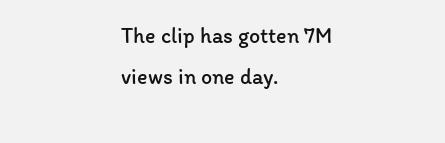The clip has gotten 7M views in one day.